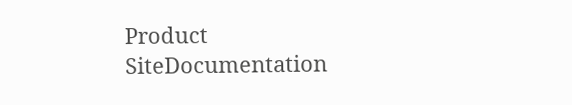Product SiteDocumentation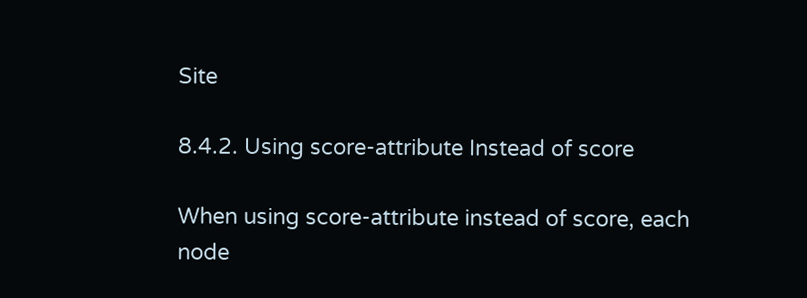Site

8.4.2. Using score-attribute Instead of score

When using score-attribute instead of score, each node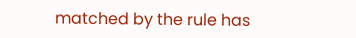matched by the rule has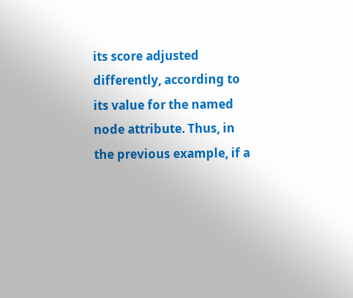its score adjusted differently, according to its value for the named node attribute. Thus, in the previous example, if a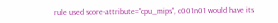rule used score-attribute="cpu_mips", c001n01 would have its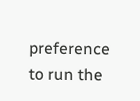preference to run the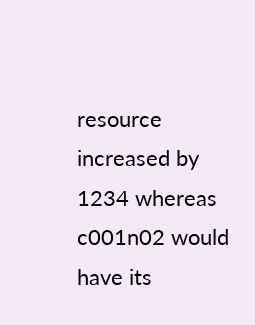resource increased by 1234 whereas c001n02 would have its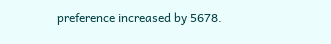preference increased by 5678.